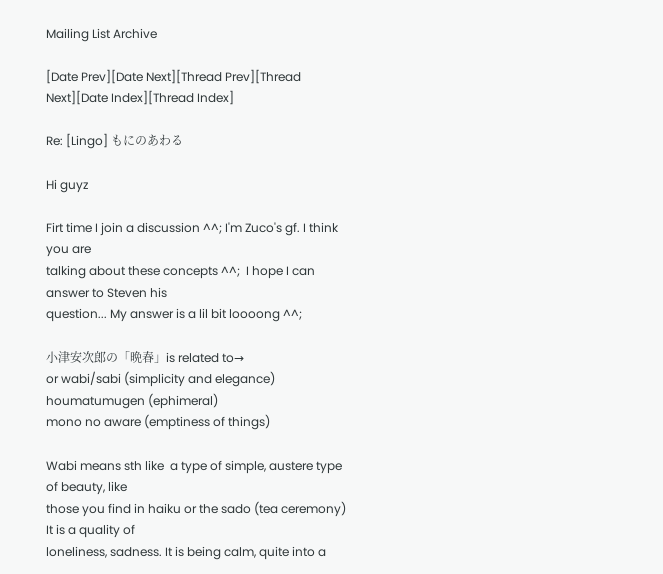Mailing List Archive

[Date Prev][Date Next][Thread Prev][Thread Next][Date Index][Thread Index]

Re: [Lingo] もにのあわる

Hi guyz

Firt time I join a discussion ^^; I'm Zuco's gf. I think you are
talking about these concepts ^^;  I hope I can answer to Steven his
question... My answer is a lil bit loooong ^^;

小津安次郎の「晩春」is related to→
or wabi/sabi (simplicity and elegance)
houmatumugen (ephimeral)
mono no aware (emptiness of things)

Wabi means sth like  a type of simple, austere type of beauty, like
those you find in haiku or the sado (tea ceremony) It is a quality of
loneliness, sadness. It is being calm, quite into a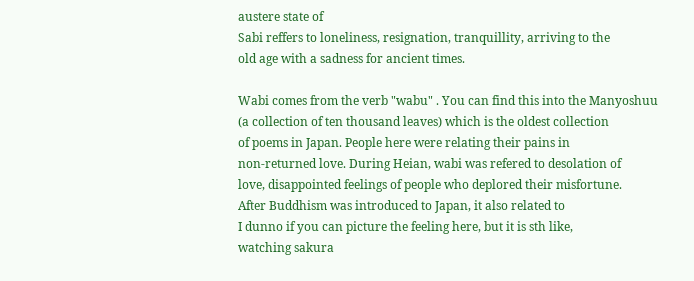austere state of
Sabi reffers to loneliness, resignation, tranquillity, arriving to the
old age with a sadness for ancient times.

Wabi comes from the verb "wabu" . You can find this into the Manyoshuu
(a collection of ten thousand leaves) which is the oldest collection
of poems in Japan. People here were relating their pains in
non-returned love. During Heian, wabi was refered to desolation of
love, disappointed feelings of people who deplored their misfortune.
After Buddhism was introduced to Japan, it also related to
I dunno if you can picture the feeling here, but it is sth like,
watching sakura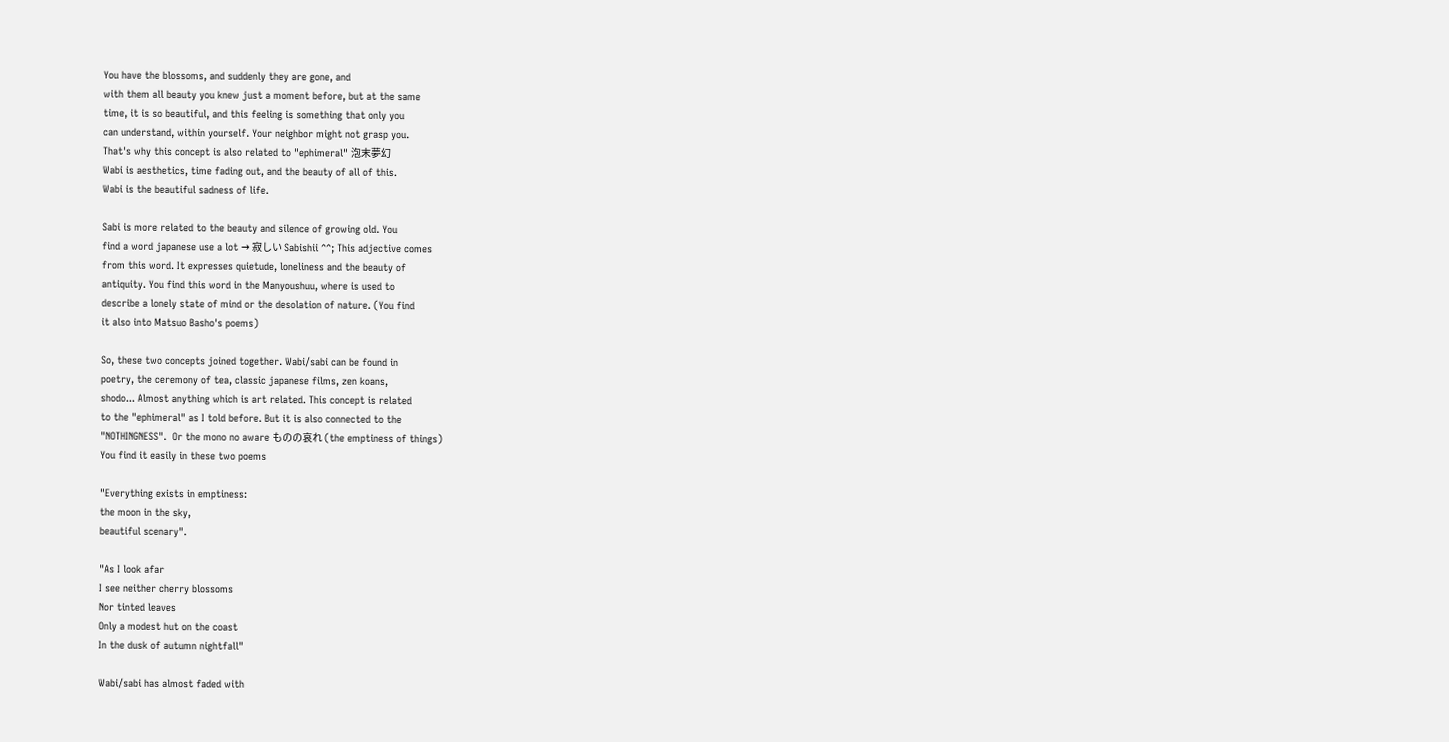You have the blossoms, and suddenly they are gone, and
with them all beauty you knew just a moment before, but at the same
time, it is so beautiful, and this feeling is something that only you
can understand, within yourself. Your neighbor might not grasp you.
That's why this concept is also related to "ephimeral" 泡末夢幻
Wabi is aesthetics, time fading out, and the beauty of all of this.
Wabi is the beautiful sadness of life.

Sabi is more related to the beauty and silence of growing old. You
find a word japanese use a lot → 寂しい Sabishii ^^; This adjective comes
from this word. It expresses quietude, loneliness and the beauty of
antiquity. You find this word in the Manyoushuu, where is used to
describe a lonely state of mind or the desolation of nature. (You find
it also into Matsuo Basho's poems)

So, these two concepts joined together. Wabi/sabi can be found in
poetry, the ceremony of tea, classic japanese films, zen koans,
shodo... Almost anything which is art related. This concept is related
to the "ephimeral" as I told before. But it is also connected to the
"NOTHINGNESS".  Or the mono no aware ものの哀れ (the emptiness of things)
You find it easily in these two poems

"Everything exists in emptiness:
the moon in the sky,
beautiful scenary".

"As I look afar
I see neither cherry blossoms
Nor tinted leaves
Only a modest hut on the coast
In the dusk of autumn nightfall"

Wabi/sabi has almost faded with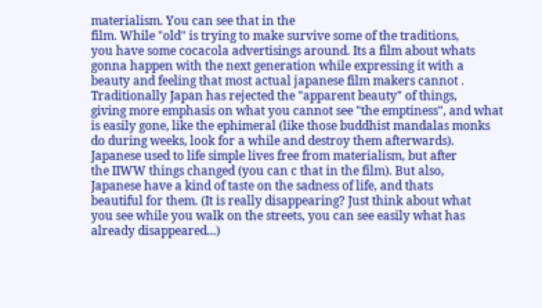materialism. You can see that in the
film. While "old" is trying to make survive some of the traditions,
you have some cocacola advertisings around. Its a film about whats
gonna happen with the next generation while expressing it with a
beauty and feeling that most actual japanese film makers cannot .
Traditionally Japan has rejected the "apparent beauty" of things,
giving more emphasis on what you cannot see "the emptiness", and what
is easily gone, like the ephimeral (like those buddhist mandalas monks
do during weeks, look for a while and destroy them afterwards).
Japanese used to life simple lives free from materialism, but after
the IIWW things changed (you can c that in the film). But also,
Japanese have a kind of taste on the sadness of life, and thats
beautiful for them. (It is really disappearing? Just think about what
you see while you walk on the streets, you can see easily what has
already disappeared...)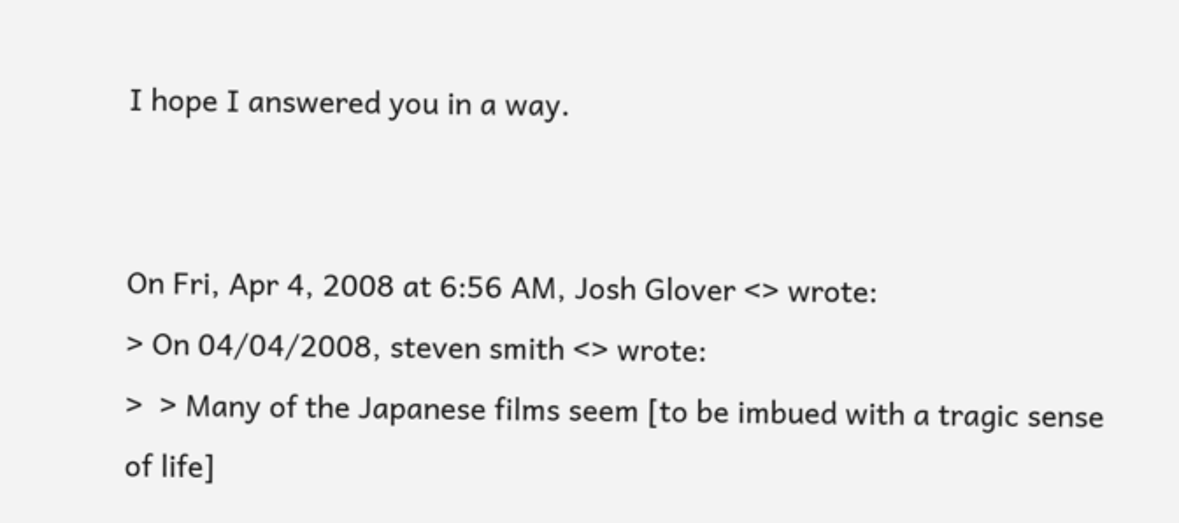I hope I answered you in a way.


On Fri, Apr 4, 2008 at 6:56 AM, Josh Glover <> wrote:
> On 04/04/2008, steven smith <> wrote:
>  > Many of the Japanese films seem [to be imbued with a tragic sense of life]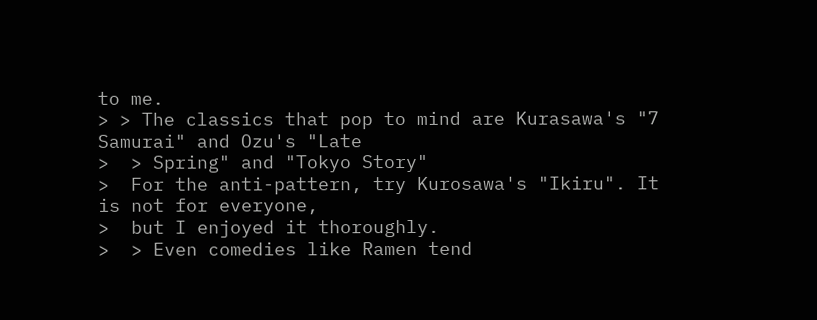to me.
> > The classics that pop to mind are Kurasawa's "7 Samurai" and Ozu's "Late
>  > Spring" and "Tokyo Story"
>  For the anti-pattern, try Kurosawa's "Ikiru". It is not for everyone,
>  but I enjoyed it thoroughly.
>  > Even comedies like Ramen tend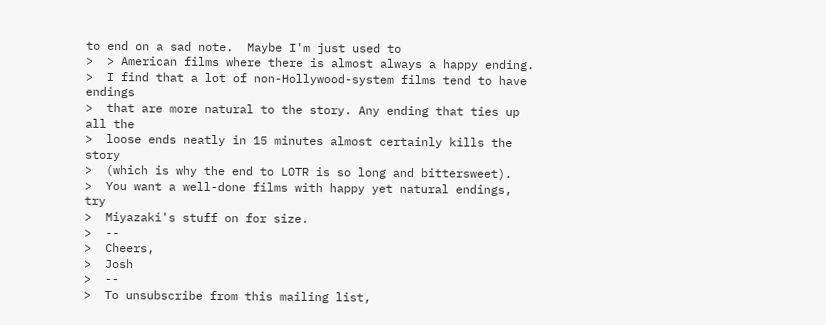to end on a sad note.  Maybe I'm just used to
>  > American films where there is almost always a happy ending.
>  I find that a lot of non-Hollywood-system films tend to have endings
>  that are more natural to the story. Any ending that ties up all the
>  loose ends neatly in 15 minutes almost certainly kills the story
>  (which is why the end to LOTR is so long and bittersweet).
>  You want a well-done films with happy yet natural endings, try
>  Miyazaki's stuff on for size.
>  --
>  Cheers,
>  Josh
>  --
>  To unsubscribe from this mailing list,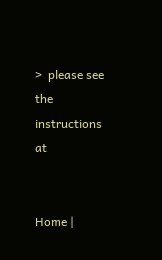>  please see the instructions at


Home |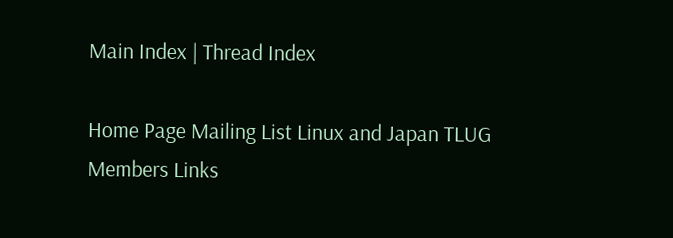Main Index | Thread Index

Home Page Mailing List Linux and Japan TLUG Members Links